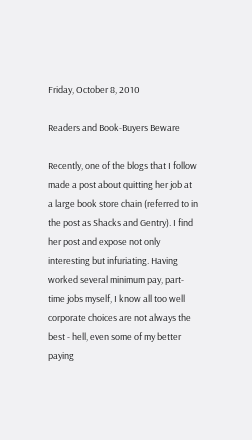Friday, October 8, 2010

Readers and Book-Buyers Beware

Recently, one of the blogs that I follow made a post about quitting her job at a large book store chain (referred to in the post as Shacks and Gentry). I find her post and expose not only interesting but infuriating. Having worked several minimum pay, part-time jobs myself, I know all too well corporate choices are not always the best - hell, even some of my better paying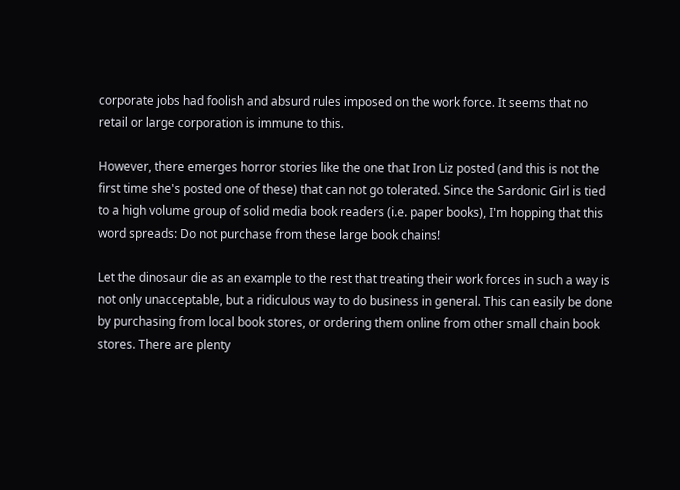corporate jobs had foolish and absurd rules imposed on the work force. It seems that no retail or large corporation is immune to this.

However, there emerges horror stories like the one that Iron Liz posted (and this is not the first time she's posted one of these) that can not go tolerated. Since the Sardonic Girl is tied to a high volume group of solid media book readers (i.e. paper books), I'm hopping that this word spreads: Do not purchase from these large book chains!

Let the dinosaur die as an example to the rest that treating their work forces in such a way is not only unacceptable, but a ridiculous way to do business in general. This can easily be done by purchasing from local book stores, or ordering them online from other small chain book stores. There are plenty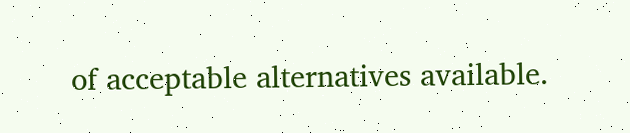of acceptable alternatives available.